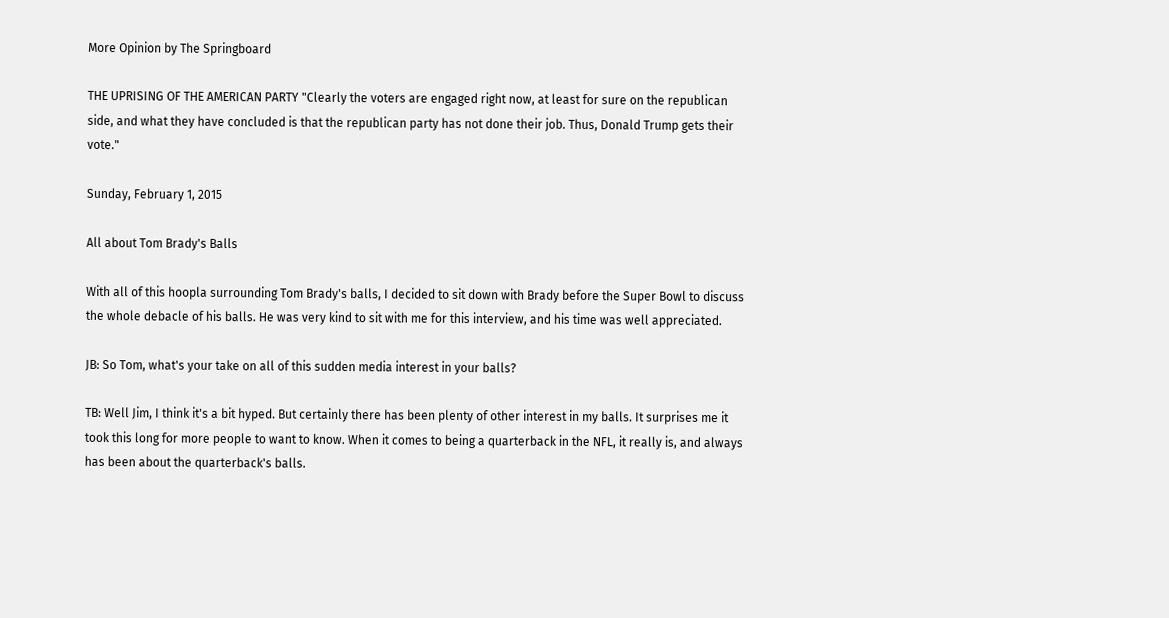More Opinion by The Springboard

THE UPRISING OF THE AMERICAN PARTY "Clearly the voters are engaged right now, at least for sure on the republican side, and what they have concluded is that the republican party has not done their job. Thus, Donald Trump gets their vote."

Sunday, February 1, 2015

All about Tom Brady's Balls

With all of this hoopla surrounding Tom Brady's balls, I decided to sit down with Brady before the Super Bowl to discuss the whole debacle of his balls. He was very kind to sit with me for this interview, and his time was well appreciated.

JB: So Tom, what's your take on all of this sudden media interest in your balls?

TB: Well Jim, I think it's a bit hyped. But certainly there has been plenty of other interest in my balls. It surprises me it took this long for more people to want to know. When it comes to being a quarterback in the NFL, it really is, and always has been about the quarterback's balls.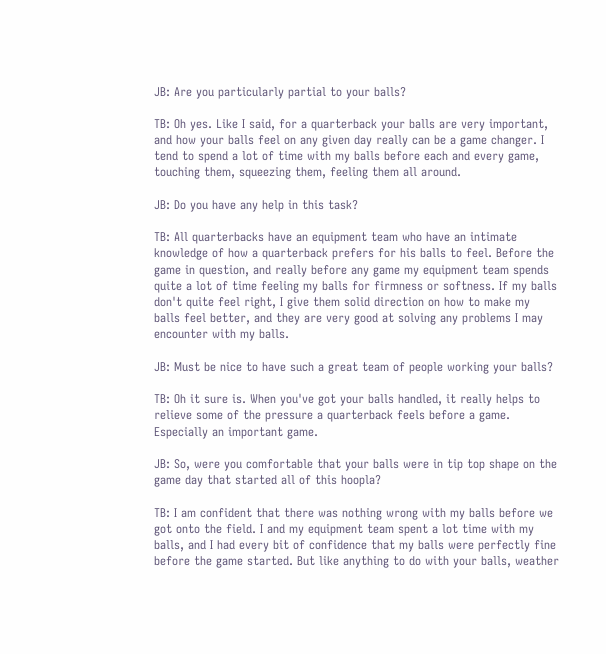JB: Are you particularly partial to your balls?

TB: Oh yes. Like I said, for a quarterback your balls are very important, and how your balls feel on any given day really can be a game changer. I tend to spend a lot of time with my balls before each and every game, touching them, squeezing them, feeling them all around.

JB: Do you have any help in this task?

TB: All quarterbacks have an equipment team who have an intimate knowledge of how a quarterback prefers for his balls to feel. Before the game in question, and really before any game my equipment team spends quite a lot of time feeling my balls for firmness or softness. If my balls don't quite feel right, I give them solid direction on how to make my balls feel better, and they are very good at solving any problems I may encounter with my balls.

JB: Must be nice to have such a great team of people working your balls?

TB: Oh it sure is. When you've got your balls handled, it really helps to relieve some of the pressure a quarterback feels before a game. Especially an important game.

JB: So, were you comfortable that your balls were in tip top shape on the game day that started all of this hoopla?

TB: I am confident that there was nothing wrong with my balls before we got onto the field. I and my equipment team spent a lot time with my balls, and I had every bit of confidence that my balls were perfectly fine before the game started. But like anything to do with your balls, weather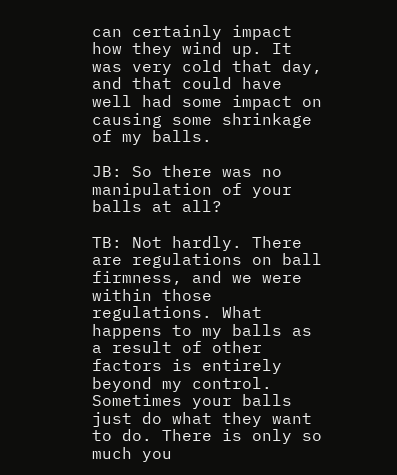can certainly impact how they wind up. It was very cold that day, and that could have well had some impact on causing some shrinkage of my balls.

JB: So there was no manipulation of your balls at all?

TB: Not hardly. There are regulations on ball firmness, and we were within those regulations. What happens to my balls as a result of other factors is entirely beyond my control. Sometimes your balls just do what they want to do. There is only so much you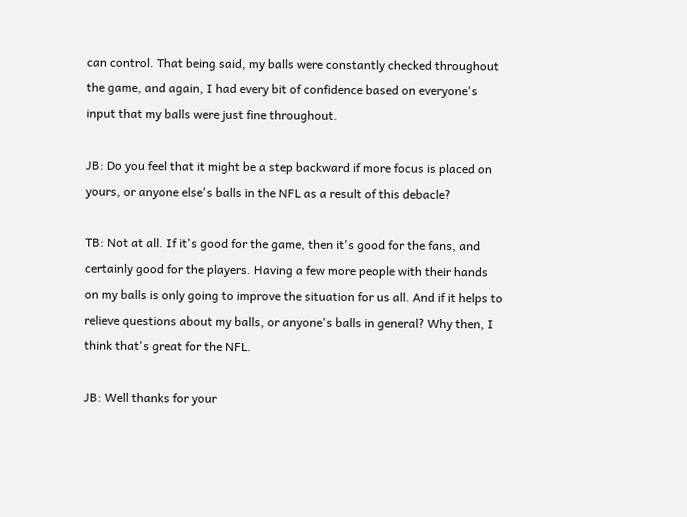can control. That being said, my balls were constantly checked throughout the game, and again, I had every bit of confidence based on everyone's input that my balls were just fine throughout.

JB: Do you feel that it might be a step backward if more focus is placed on yours, or anyone else's balls in the NFL as a result of this debacle?

TB: Not at all. If it's good for the game, then it's good for the fans, and certainly good for the players. Having a few more people with their hands on my balls is only going to improve the situation for us all. And if it helps to relieve questions about my balls, or anyone's balls in general? Why then, I think that's great for the NFL.

JB: Well thanks for your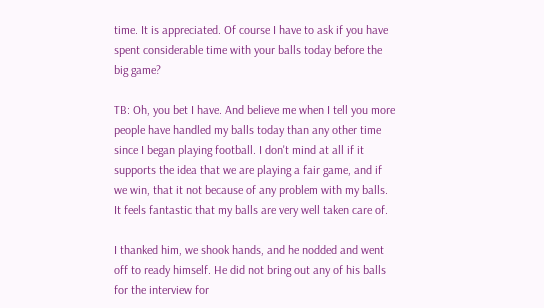time. It is appreciated. Of course I have to ask if you have spent considerable time with your balls today before the big game?

TB: Oh, you bet I have. And believe me when I tell you more people have handled my balls today than any other time since I began playing football. I don't mind at all if it supports the idea that we are playing a fair game, and if we win, that it not because of any problem with my balls. It feels fantastic that my balls are very well taken care of.

I thanked him, we shook hands, and he nodded and went off to ready himself. He did not bring out any of his balls for the interview for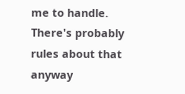me to handle. There's probably rules about that anyway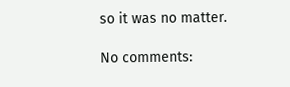so it was no matter.

No comments: